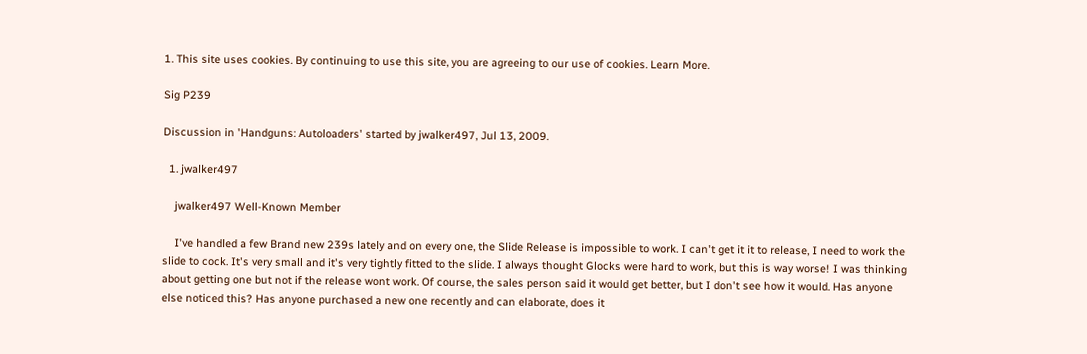1. This site uses cookies. By continuing to use this site, you are agreeing to our use of cookies. Learn More.

Sig P239

Discussion in 'Handguns: Autoloaders' started by jwalker497, Jul 13, 2009.

  1. jwalker497

    jwalker497 Well-Known Member

    I've handled a few Brand new 239s lately and on every one, the Slide Release is impossible to work. I can't get it it to release, I need to work the slide to cock. It's very small and it's very tightly fitted to the slide. I always thought Glocks were hard to work, but this is way worse! I was thinking about getting one but not if the release wont work. Of course, the sales person said it would get better, but I don't see how it would. Has anyone else noticed this? Has anyone purchased a new one recently and can elaborate, does it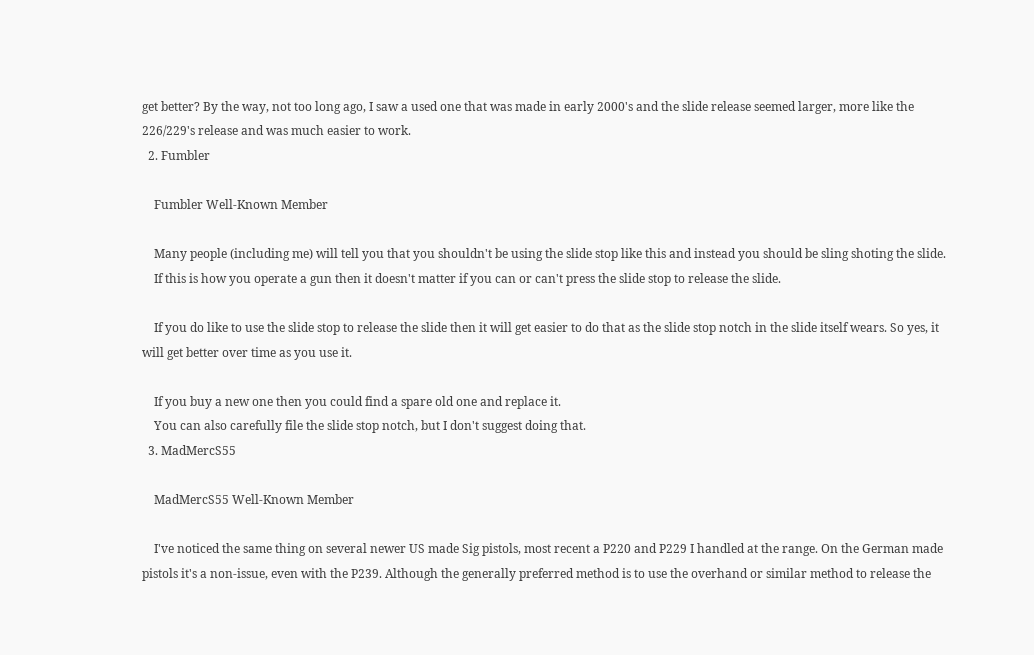get better? By the way, not too long ago, I saw a used one that was made in early 2000's and the slide release seemed larger, more like the 226/229's release and was much easier to work.
  2. Fumbler

    Fumbler Well-Known Member

    Many people (including me) will tell you that you shouldn't be using the slide stop like this and instead you should be sling shoting the slide.
    If this is how you operate a gun then it doesn't matter if you can or can't press the slide stop to release the slide.

    If you do like to use the slide stop to release the slide then it will get easier to do that as the slide stop notch in the slide itself wears. So yes, it will get better over time as you use it.

    If you buy a new one then you could find a spare old one and replace it.
    You can also carefully file the slide stop notch, but I don't suggest doing that.
  3. MadMercS55

    MadMercS55 Well-Known Member

    I've noticed the same thing on several newer US made Sig pistols, most recent a P220 and P229 I handled at the range. On the German made pistols it's a non-issue, even with the P239. Although the generally preferred method is to use the overhand or similar method to release the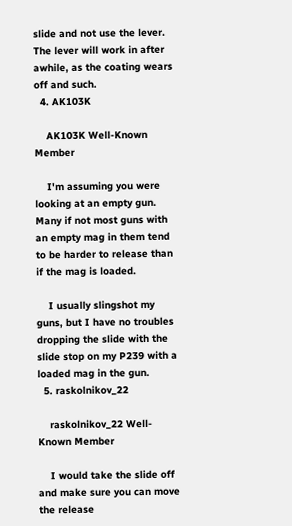slide and not use the lever. The lever will work in after awhile, as the coating wears off and such.
  4. AK103K

    AK103K Well-Known Member

    I'm assuming you were looking at an empty gun. Many if not most guns with an empty mag in them tend to be harder to release than if the mag is loaded.

    I usually slingshot my guns, but I have no troubles dropping the slide with the slide stop on my P239 with a loaded mag in the gun.
  5. raskolnikov_22

    raskolnikov_22 Well-Known Member

    I would take the slide off and make sure you can move the release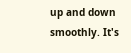up and down smoothly. It's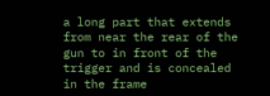a long part that extends from near the rear of the gun to in front of the trigger and is concealed in the frame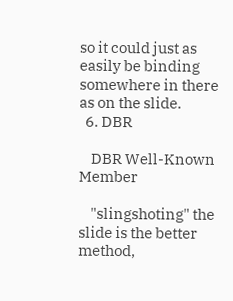so it could just as easily be binding somewhere in there as on the slide.
  6. DBR

    DBR Well-Known Member

    "slingshoting" the slide is the better method,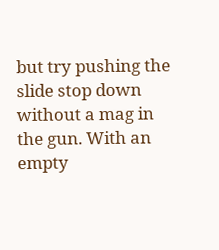but try pushing the slide stop down without a mag in the gun. With an empty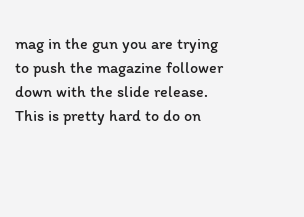mag in the gun you are trying to push the magazine follower down with the slide release. This is pretty hard to do on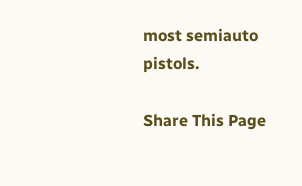most semiauto pistols.

Share This Page